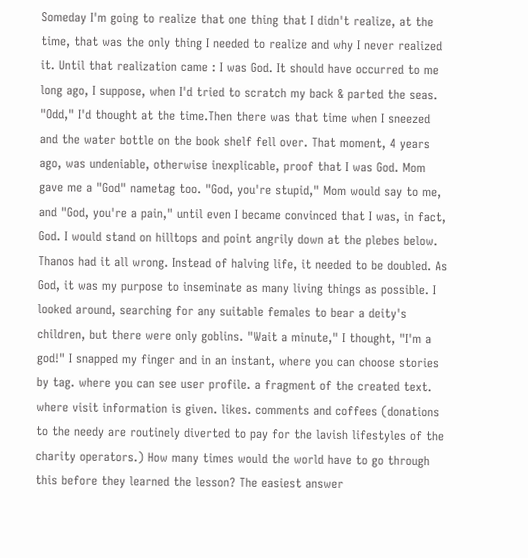Someday I'm going to realize that one thing that I didn't realize, at the time, that was the only thing I needed to realize and why I never realized it. Until that realization came : I was God. It should have occurred to me long ago, I suppose, when I'd tried to scratch my back & parted the seas. "Odd," I'd thought at the time.Then there was that time when I sneezed and the water bottle on the book shelf fell over. That moment, 4 years ago, was undeniable, otherwise inexplicable, proof that I was God. Mom gave me a "God" nametag too. "God, you're stupid," Mom would say to me, and "God, you're a pain," until even I became convinced that I was, in fact, God. I would stand on hilltops and point angrily down at the plebes below. Thanos had it all wrong. Instead of halving life, it needed to be doubled. As God, it was my purpose to inseminate as many living things as possible. I looked around, searching for any suitable females to bear a deity's children, but there were only goblins. "Wait a minute," I thought, "I'm a god!" I snapped my finger and in an instant, where you can choose stories by tag. where you can see user profile. a fragment of the created text. where visit information is given. likes. comments and coffees (donations to the needy are routinely diverted to pay for the lavish lifestyles of the charity operators.) How many times would the world have to go through this before they learned the lesson? The easiest answer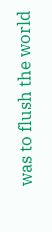was to flush the world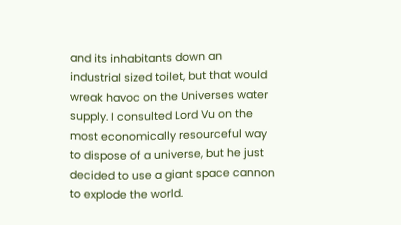and its inhabitants down an industrial sized toilet, but that would wreak havoc on the Universes water supply. I consulted Lord Vu on the most economically resourceful way to dispose of a universe, but he just decided to use a giant space cannon to explode the world.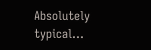Absolutely typical...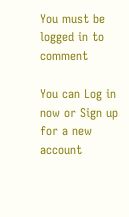You must be logged in to comment

You can Log in now or Sign up for a new account